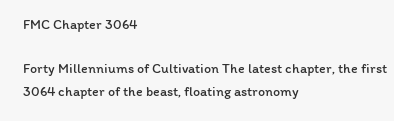FMC Chapter 3064

Forty Millenniums of Cultivation The latest chapter, the first 3064 chapter of the beast, floating astronomy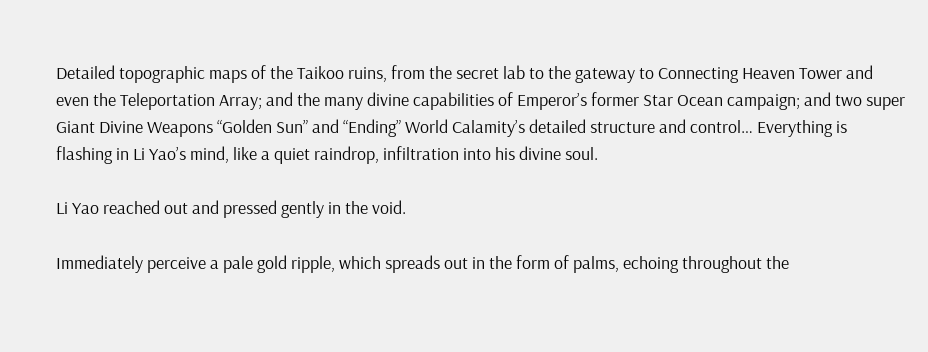Detailed topographic maps of the Taikoo ruins, from the secret lab to the gateway to Connecting Heaven Tower and even the Teleportation Array; and the many divine capabilities of Emperor’s former Star Ocean campaign; and two super Giant Divine Weapons “Golden Sun” and “Ending” World Calamity’s detailed structure and control… Everything is flashing in Li Yao’s mind, like a quiet raindrop, infiltration into his divine soul.

Li Yao reached out and pressed gently in the void.

Immediately perceive a pale gold ripple, which spreads out in the form of palms, echoing throughout the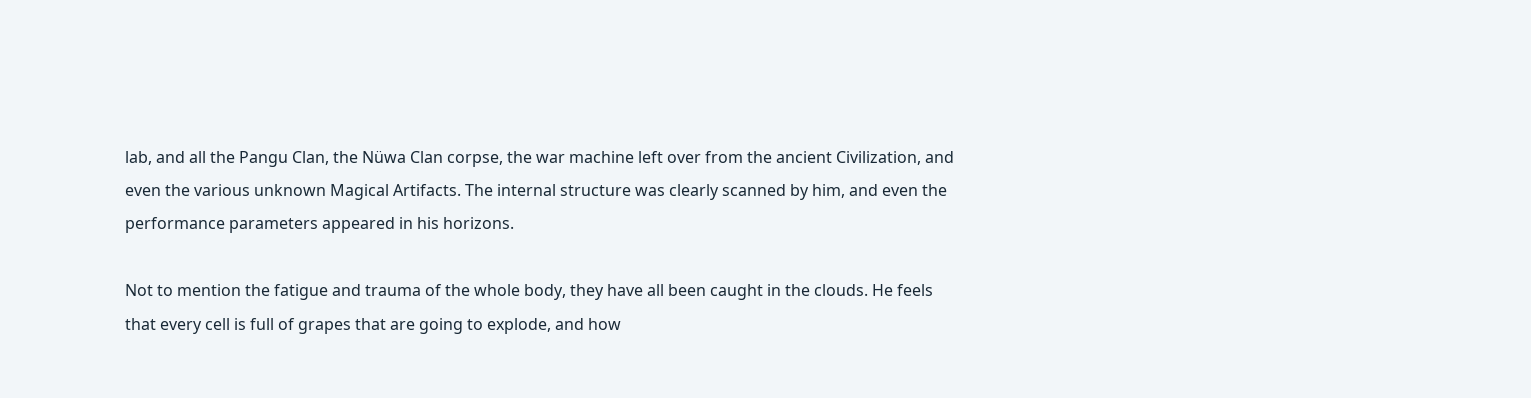lab, and all the Pangu Clan, the Nüwa Clan corpse, the war machine left over from the ancient Civilization, and even the various unknown Magical Artifacts. The internal structure was clearly scanned by him, and even the performance parameters appeared in his horizons.

Not to mention the fatigue and trauma of the whole body, they have all been caught in the clouds. He feels that every cell is full of grapes that are going to explode, and how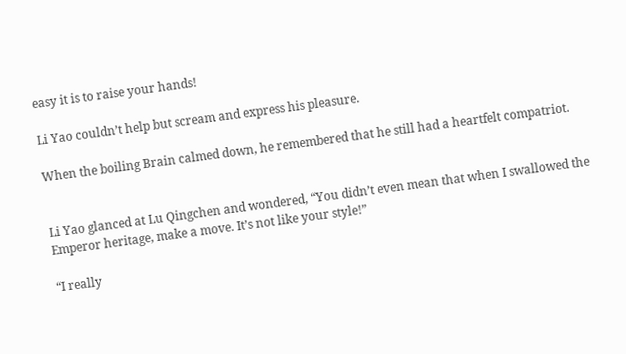easy it is to raise your hands!

Li Yao couldn’t help but scream and express his pleasure.

When the boiling Brain calmed down, he remembered that he still had a heartfelt compatriot.


Li Yao glanced at Lu Qingchen and wondered, “You didn’t even mean that when I swallowed the Emperor heritage, make a move. It’s not like your style!”

“I really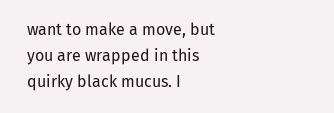want to make a move, but you are wrapped in this quirky black mucus. I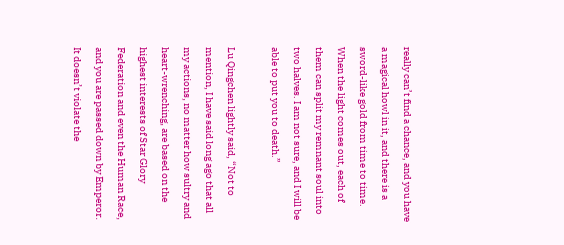really can’t find a chance, and you have a magical howl in it, and there is a sword-like gold from time to time. When the light comes out, each of them can split my remnant soul into two halves. I am not sure, and I will be able to put you to death.”

Lu Qingchen lightly said, “Not to mention, I have said long ago that all my actions, no matter how sultry and heart-wrenching, are based on the highest interests of Star Glory Federation and even the Human Race, and you are passed down by Emperor. It doesn’t violate the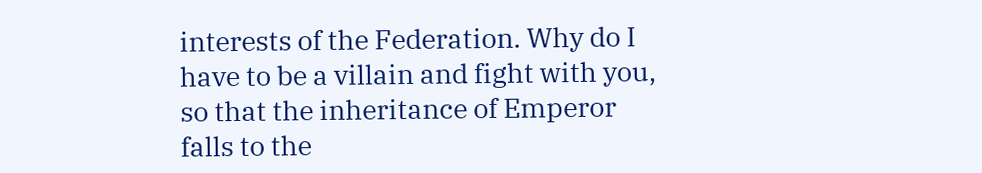interests of the Federation. Why do I have to be a villain and fight with you, so that the inheritance of Emperor falls to the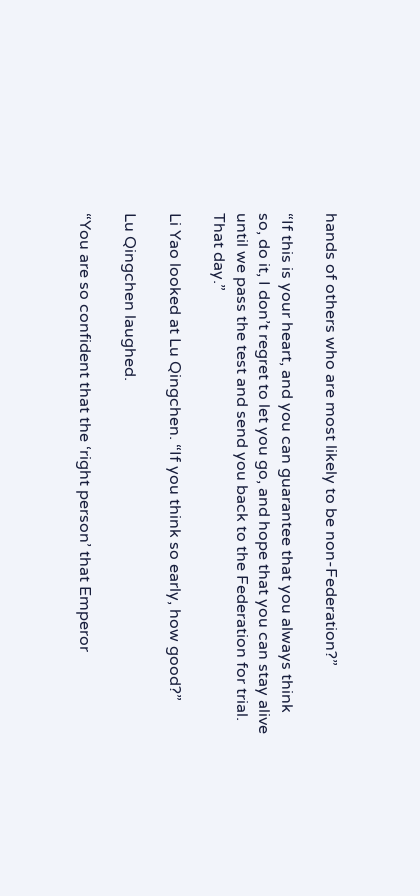hands of others who are most likely to be non-Federation?”

“If this is your heart, and you can guarantee that you always think so, do it, I don’t regret to let you go, and hope that you can stay alive until we pass the test and send you back to the Federation for trial. That day.”

Li Yao looked at Lu Qingchen. “If you think so early, how good?”

Lu Qingchen laughed.

“You are so confident that the ‘right person’ that Emperor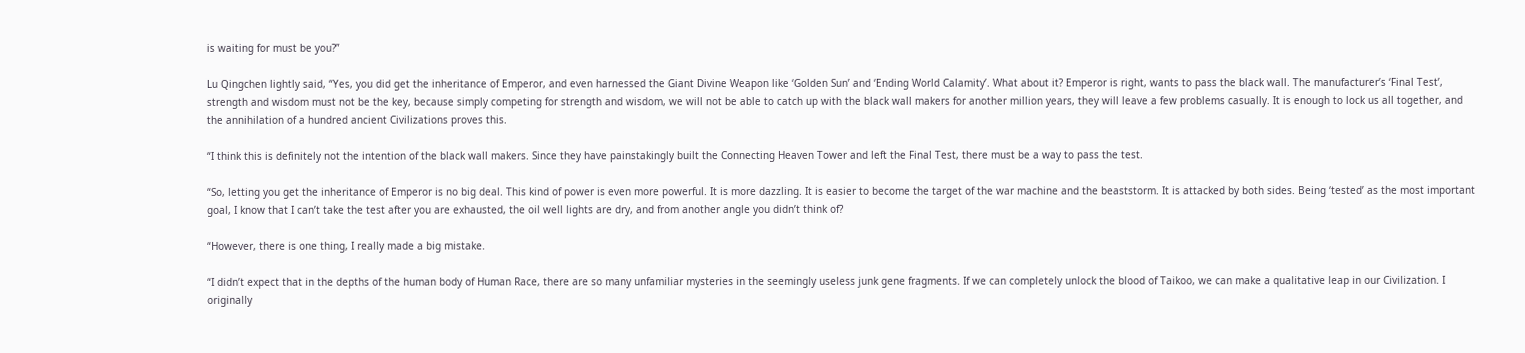is waiting for must be you?”

Lu Qingchen lightly said, “Yes, you did get the inheritance of Emperor, and even harnessed the Giant Divine Weapon like ‘Golden Sun’ and ‘Ending World Calamity’. What about it? Emperor is right, wants to pass the black wall. The manufacturer’s ‘Final Test’, strength and wisdom must not be the key, because simply competing for strength and wisdom, we will not be able to catch up with the black wall makers for another million years, they will leave a few problems casually. It is enough to lock us all together, and the annihilation of a hundred ancient Civilizations proves this.

“I think this is definitely not the intention of the black wall makers. Since they have painstakingly built the Connecting Heaven Tower and left the Final Test, there must be a way to pass the test.

“So, letting you get the inheritance of Emperor is no big deal. This kind of power is even more powerful. It is more dazzling. It is easier to become the target of the war machine and the beaststorm. It is attacked by both sides. Being ‘tested’ as the most important goal, I know that I can’t take the test after you are exhausted, the oil well lights are dry, and from another angle you didn’t think of?

“However, there is one thing, I really made a big mistake.

“I didn’t expect that in the depths of the human body of Human Race, there are so many unfamiliar mysteries in the seemingly useless junk gene fragments. If we can completely unlock the blood of Taikoo, we can make a qualitative leap in our Civilization. I originally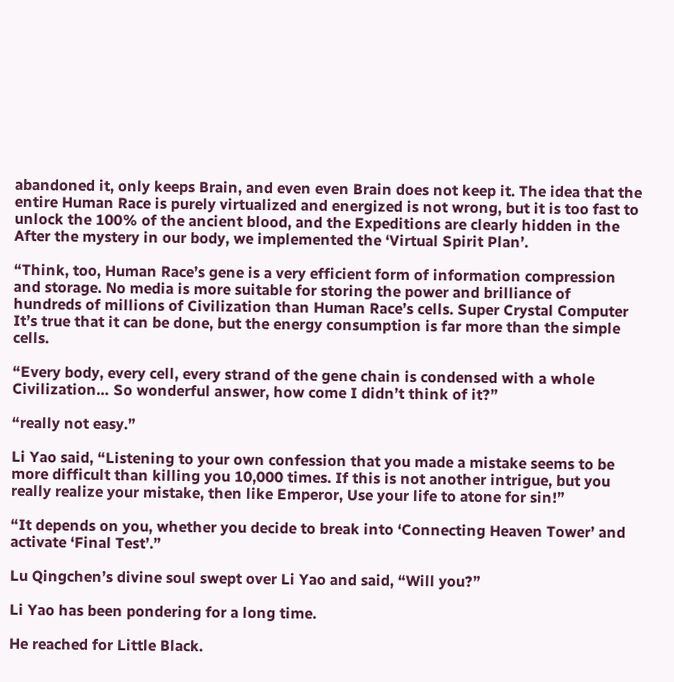abandoned it, only keeps Brain, and even even Brain does not keep it. The idea that the entire Human Race is purely virtualized and energized is not wrong, but it is too fast to unlock the 100% of the ancient blood, and the Expeditions are clearly hidden in the After the mystery in our body, we implemented the ‘Virtual Spirit Plan’.

“Think, too, Human Race’s gene is a very efficient form of information compression and storage. No media is more suitable for storing the power and brilliance of hundreds of millions of Civilization than Human Race’s cells. Super Crystal Computer It’s true that it can be done, but the energy consumption is far more than the simple cells.

“Every body, every cell, every strand of the gene chain is condensed with a whole Civilization… So wonderful answer, how come I didn’t think of it?”

“really not easy.”

Li Yao said, “Listening to your own confession that you made a mistake seems to be more difficult than killing you 10,000 times. If this is not another intrigue, but you really realize your mistake, then like Emperor, Use your life to atone for sin!”

“It depends on you, whether you decide to break into ‘Connecting Heaven Tower’ and activate ‘Final Test’.”

Lu Qingchen’s divine soul swept over Li Yao and said, “Will you?”

Li Yao has been pondering for a long time.

He reached for Little Black.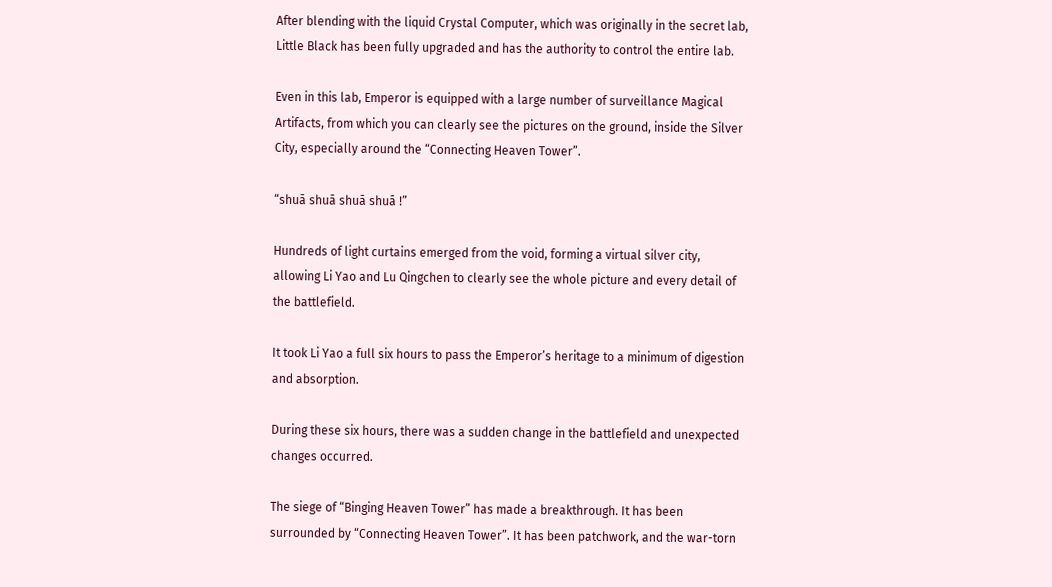After blending with the liquid Crystal Computer, which was originally in the secret lab, Little Black has been fully upgraded and has the authority to control the entire lab.

Even in this lab, Emperor is equipped with a large number of surveillance Magical Artifacts, from which you can clearly see the pictures on the ground, inside the Silver City, especially around the “Connecting Heaven Tower”.

“shuā shuā shuā shuā !”

Hundreds of light curtains emerged from the void, forming a virtual silver city, allowing Li Yao and Lu Qingchen to clearly see the whole picture and every detail of the battlefield.

It took Li Yao a full six hours to pass the Emperor’s heritage to a minimum of digestion and absorption.

During these six hours, there was a sudden change in the battlefield and unexpected changes occurred.

The siege of “Binging Heaven Tower” has made a breakthrough. It has been surrounded by “Connecting Heaven Tower”. It has been patchwork, and the war-torn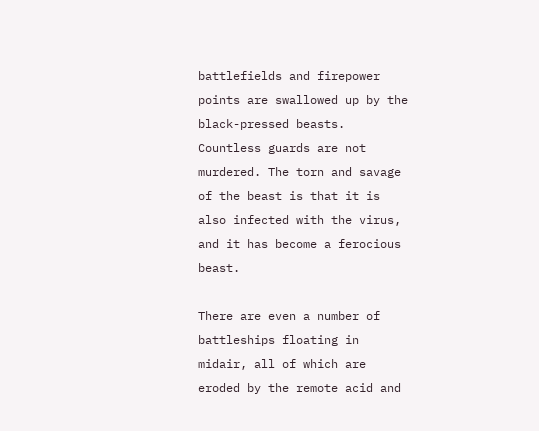battlefields and firepower points are swallowed up by the black-pressed beasts. Countless guards are not murdered. The torn and savage of the beast is that it is also infected with the virus, and it has become a ferocious beast.

There are even a number of battleships floating in midair, all of which are eroded by the remote acid and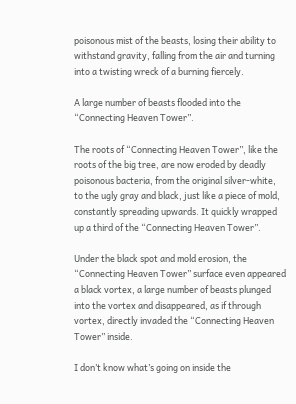poisonous mist of the beasts, losing their ability to withstand gravity, falling from the air and turning into a twisting wreck of a burning fiercely.

A large number of beasts flooded into the “Connecting Heaven Tower”.

The roots of “Connecting Heaven Tower”, like the roots of the big tree, are now eroded by deadly poisonous bacteria, from the original silver-white, to the ugly gray and black, just like a piece of mold, constantly spreading upwards. It quickly wrapped up a third of the “Connecting Heaven Tower”.

Under the black spot and mold erosion, the “Connecting Heaven Tower” surface even appeared a black vortex, a large number of beasts plunged into the vortex and disappeared, as if through vortex, directly invaded the “Connecting Heaven Tower” inside.

I don’t know what’s going on inside the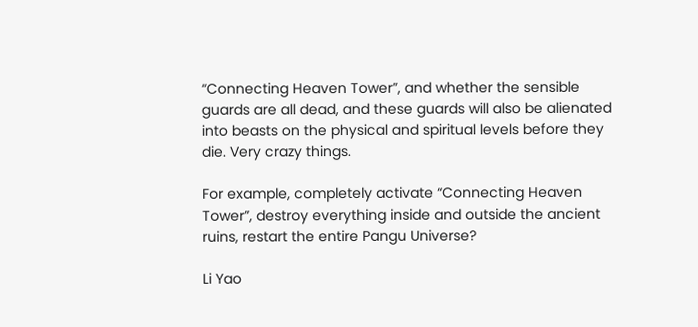“Connecting Heaven Tower”, and whether the sensible guards are all dead, and these guards will also be alienated into beasts on the physical and spiritual levels before they die. Very crazy things.

For example, completely activate “Connecting Heaven Tower”, destroy everything inside and outside the ancient ruins, restart the entire Pangu Universe?

Li Yao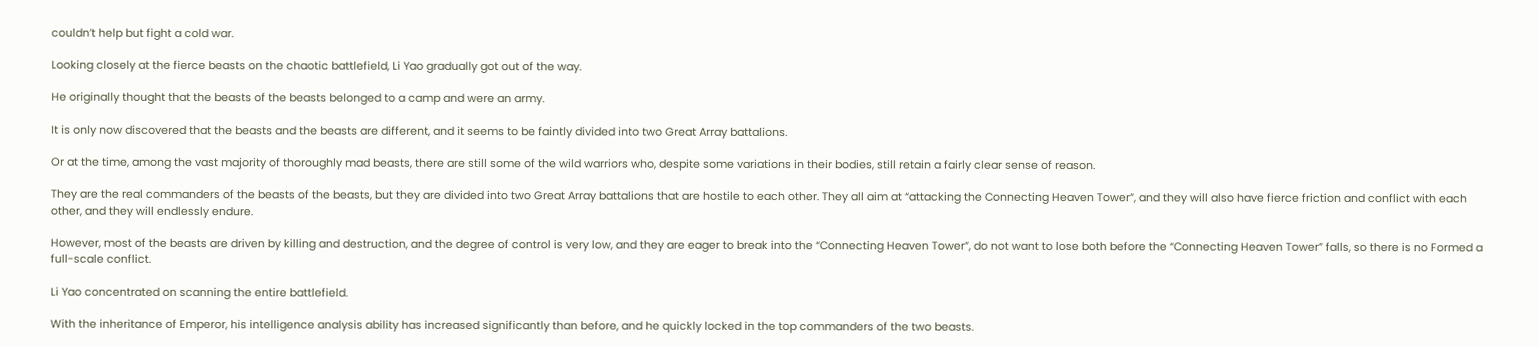couldn’t help but fight a cold war.

Looking closely at the fierce beasts on the chaotic battlefield, Li Yao gradually got out of the way.

He originally thought that the beasts of the beasts belonged to a camp and were an army.

It is only now discovered that the beasts and the beasts are different, and it seems to be faintly divided into two Great Array battalions.

Or at the time, among the vast majority of thoroughly mad beasts, there are still some of the wild warriors who, despite some variations in their bodies, still retain a fairly clear sense of reason.

They are the real commanders of the beasts of the beasts, but they are divided into two Great Array battalions that are hostile to each other. They all aim at “attacking the Connecting Heaven Tower”, and they will also have fierce friction and conflict with each other, and they will endlessly endure.

However, most of the beasts are driven by killing and destruction, and the degree of control is very low, and they are eager to break into the “Connecting Heaven Tower”, do not want to lose both before the “Connecting Heaven Tower” falls, so there is no Formed a full-scale conflict.

Li Yao concentrated on scanning the entire battlefield.

With the inheritance of Emperor, his intelligence analysis ability has increased significantly than before, and he quickly locked in the top commanders of the two beasts.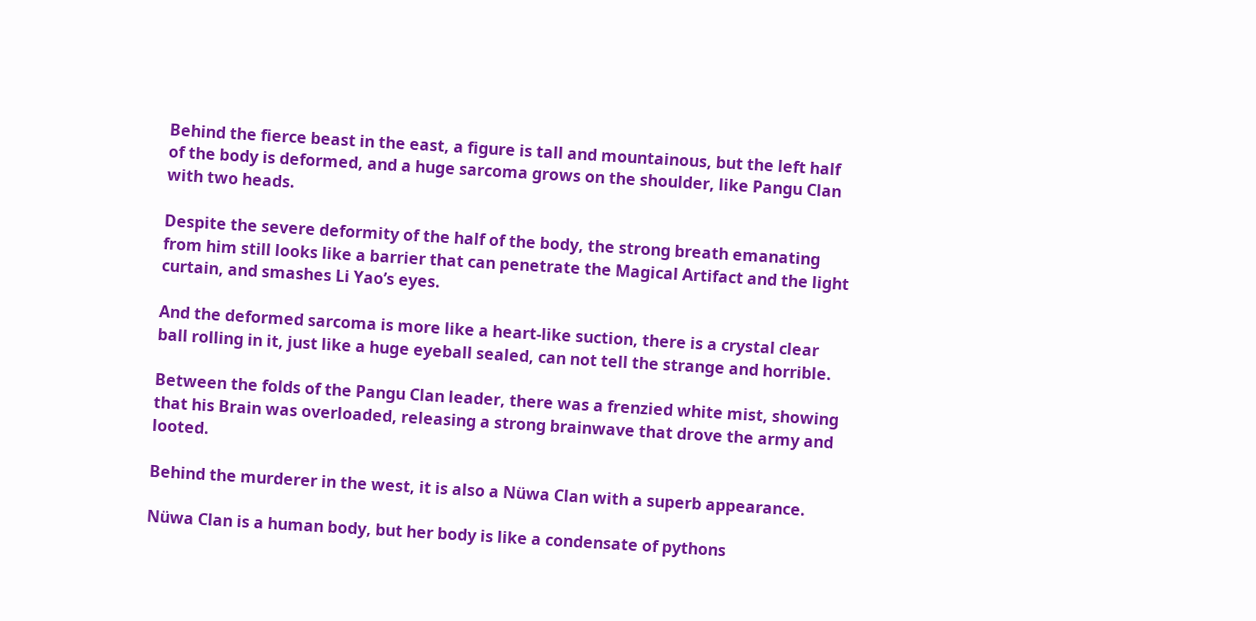Behind the fierce beast in the east, a figure is tall and mountainous, but the left half of the body is deformed, and a huge sarcoma grows on the shoulder, like Pangu Clan with two heads.

Despite the severe deformity of the half of the body, the strong breath emanating from him still looks like a barrier that can penetrate the Magical Artifact and the light curtain, and smashes Li Yao’s eyes.

And the deformed sarcoma is more like a heart-like suction, there is a crystal clear ball rolling in it, just like a huge eyeball sealed, can not tell the strange and horrible.

Between the folds of the Pangu Clan leader, there was a frenzied white mist, showing that his Brain was overloaded, releasing a strong brainwave that drove the army and looted.

Behind the murderer in the west, it is also a Nüwa Clan with a superb appearance.

Nüwa Clan is a human body, but her body is like a condensate of pythons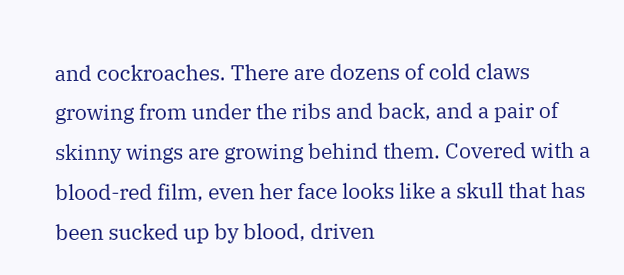and cockroaches. There are dozens of cold claws growing from under the ribs and back, and a pair of skinny wings are growing behind them. Covered with a blood-red film, even her face looks like a skull that has been sucked up by blood, driven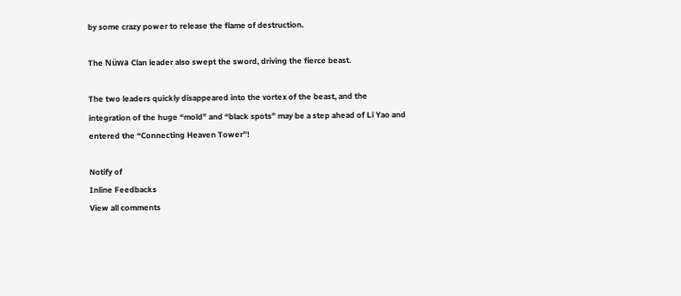by some crazy power to release the flame of destruction.

The Nüwa Clan leader also swept the sword, driving the fierce beast.

The two leaders quickly disappeared into the vortex of the beast, and the integration of the huge “mold” and “black spots” may be a step ahead of Li Yao and entered the “Connecting Heaven Tower”!

Notify of
Inline Feedbacks
View all comments